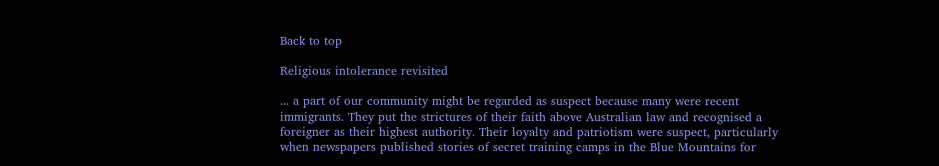Back to top

Religious intolerance revisited

... a part of our community might be regarded as suspect because many were recent immigrants. They put the strictures of their faith above Australian law and recognised a foreigner as their highest authority. Their loyalty and patriotism were suspect, particularly when newspapers published stories of secret training camps in the Blue Mountains for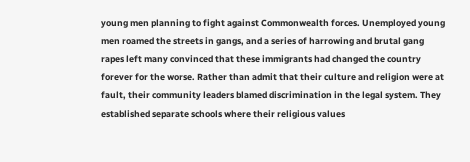young men planning to fight against Commonwealth forces. Unemployed young men roamed the streets in gangs, and a series of harrowing and brutal gang rapes left many convinced that these immigrants had changed the country forever for the worse. Rather than admit that their culture and religion were at fault, their community leaders blamed discrimination in the legal system. They established separate schools where their religious values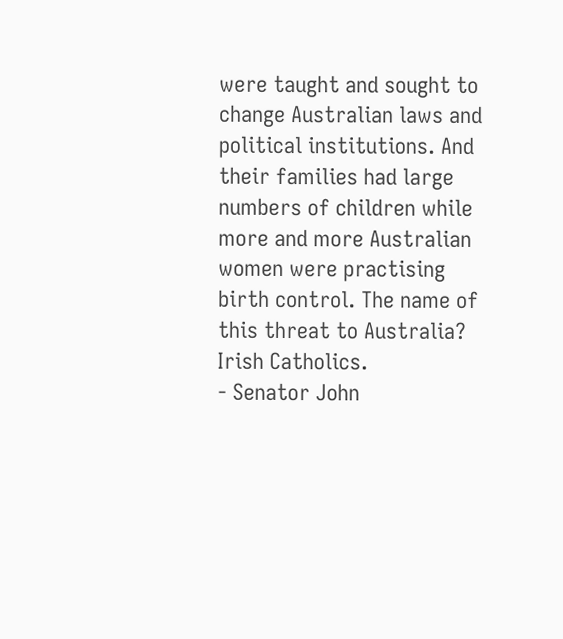were taught and sought to change Australian laws and political institutions. And their families had large numbers of children while more and more Australian women were practising birth control. The name of this threat to Australia? Irish Catholics.
- Senator John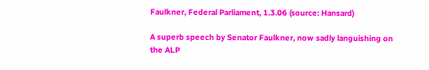Faulkner, Federal Parliament, 1.3.06 (source: Hansard)

A superb speech by Senator Faulkner, now sadly languishing on the ALP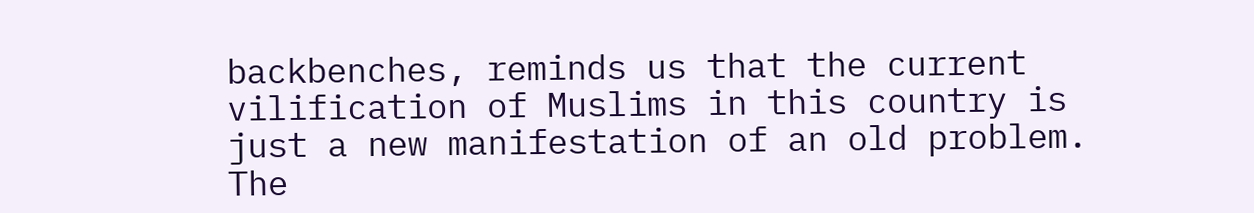backbenches, reminds us that the current vilification of Muslims in this country is just a new manifestation of an old problem. The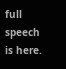full speech is here.